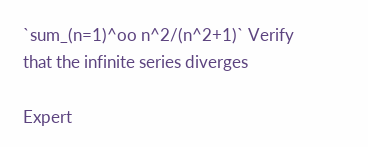`sum_(n=1)^oo n^2/(n^2+1)` Verify that the infinite series diverges

Expert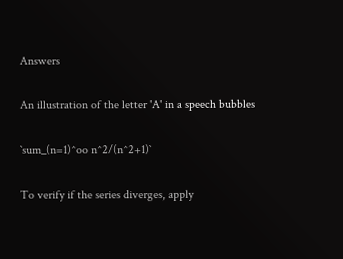Answers

An illustration of the letter 'A' in a speech bubbles

`sum_(n=1)^oo n^2/(n^2+1)`

To verify if the series diverges, apply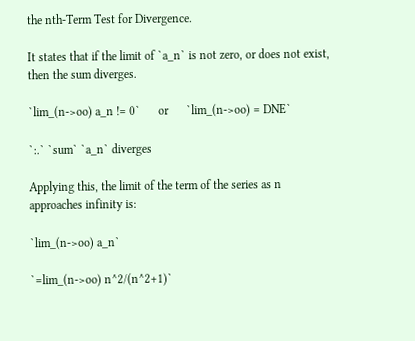the nth-Term Test for Divergence.

It states that if the limit of `a_n` is not zero, or does not exist, then the sum diverges.

`lim_(n->oo) a_n != 0`      or      `lim_(n->oo) = DNE`

`:.` `sum` `a_n` diverges

Applying this, the limit of the term of the series as n approaches infinity is:

`lim_(n->oo) a_n`

`=lim_(n->oo) n^2/(n^2+1)`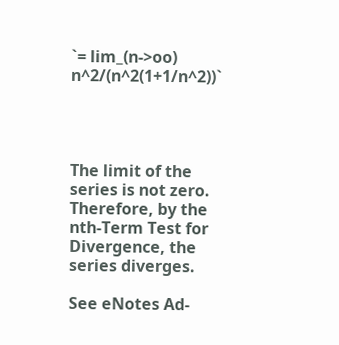`= lim_(n->oo) n^2/(n^2(1+1/n^2))`




The limit of the series is not zero. Therefore, by the nth-Term Test for Divergence, the series diverges.

See eNotes Ad-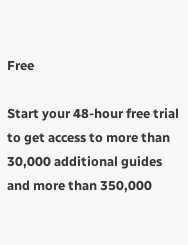Free

Start your 48-hour free trial to get access to more than 30,000 additional guides and more than 350,000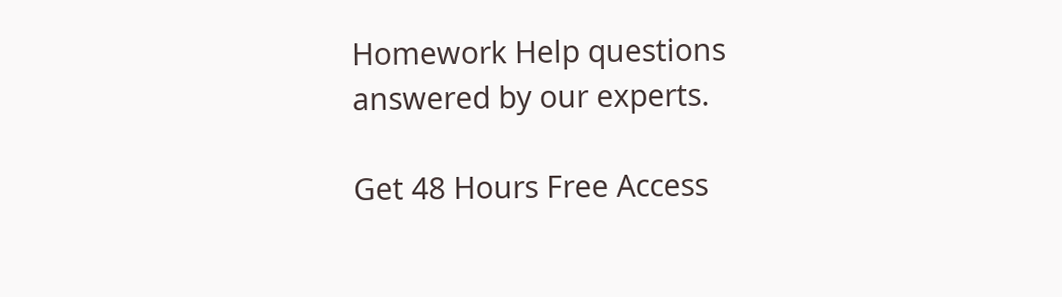Homework Help questions answered by our experts.

Get 48 Hours Free Access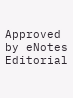Approved by eNotes Editorial